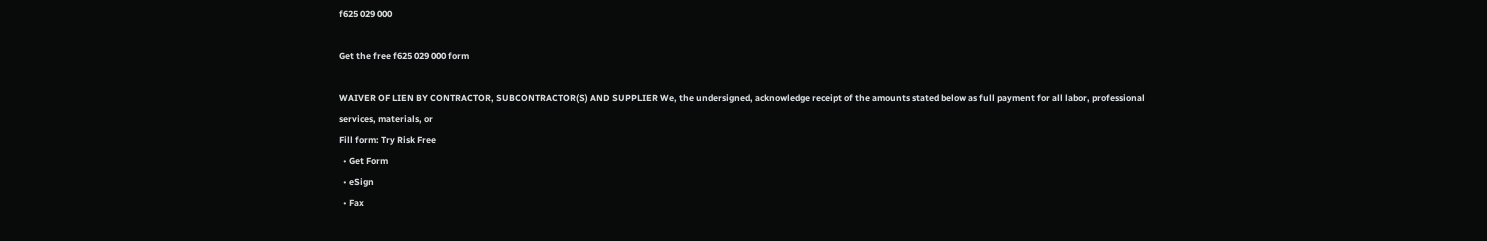f625 029 000

Get the free f625 029 000 form

WAIVER OF LIEN BY CONTRACTOR, SUBCONTRACTOR(S) AND SUPPLIER We, the undersigned, acknowledge receipt of the amounts stated below as full payment for all labor, professional services, materials, or
Fill form: Try Risk Free
  • Get Form
  • eSign
  • Fax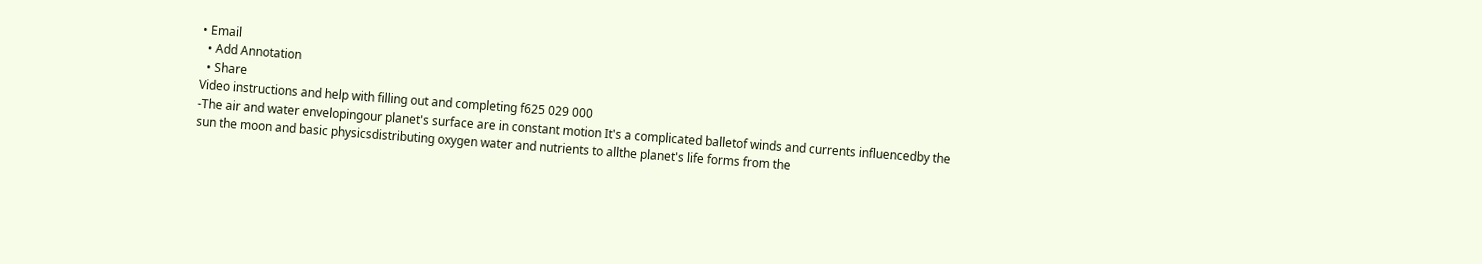• Email
  • Add Annotation
  • Share
Video instructions and help with filling out and completing f625 029 000
-The air and water envelopingour planet's surface are in constant motion It's a complicated balletof winds and currents influencedby the sun the moon and basic physicsdistributing oxygen water and nutrients to allthe planet's life forms from the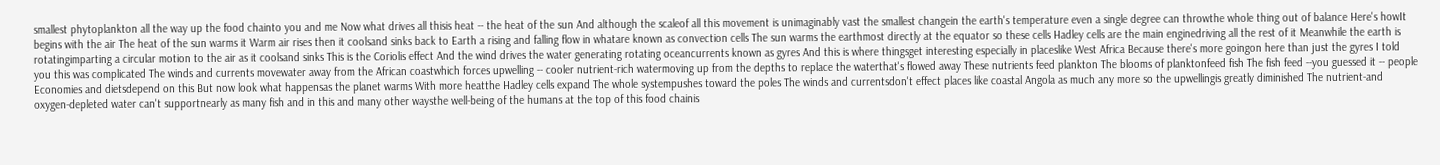smallest phytoplankton all the way up the food chainto you and me Now what drives all thisis heat -- the heat of the sun And although the scaleof all this movement is unimaginably vast the smallest changein the earth's temperature even a single degree can throwthe whole thing out of balance Here's howIt begins with the air The heat of the sun warms it Warm air rises then it coolsand sinks back to Earth a rising and falling flow in whatare known as convection cells The sun warms the earthmost directly at the equator so these cells Hadley cells are the main enginedriving all the rest of it Meanwhile the earth is rotatingimparting a circular motion to the air as it coolsand sinks This is the Coriolis effect And the wind drives the water generating rotating oceancurrents known as gyres And this is where thingsget interesting especially in placeslike West Africa Because there's more goingon here than just the gyres I told you this was complicated The winds and currents movewater away from the African coastwhich forces upwelling -- cooler nutrient-rich watermoving up from the depths to replace the waterthat's flowed away These nutrients feed plankton The blooms of planktonfeed fish The fish feed --you guessed it -- people Economies and dietsdepend on this But now look what happensas the planet warms With more heatthe Hadley cells expand The whole systempushes toward the poles The winds and currentsdon't effect places like coastal Angola as much any more so the upwellingis greatly diminished The nutrient-and oxygen-depleted water can't supportnearly as many fish and in this and many other waysthe well-being of the humans at the top of this food chainis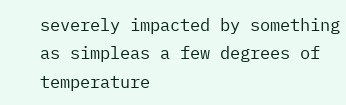severely impacted by something as simpleas a few degrees of temperature